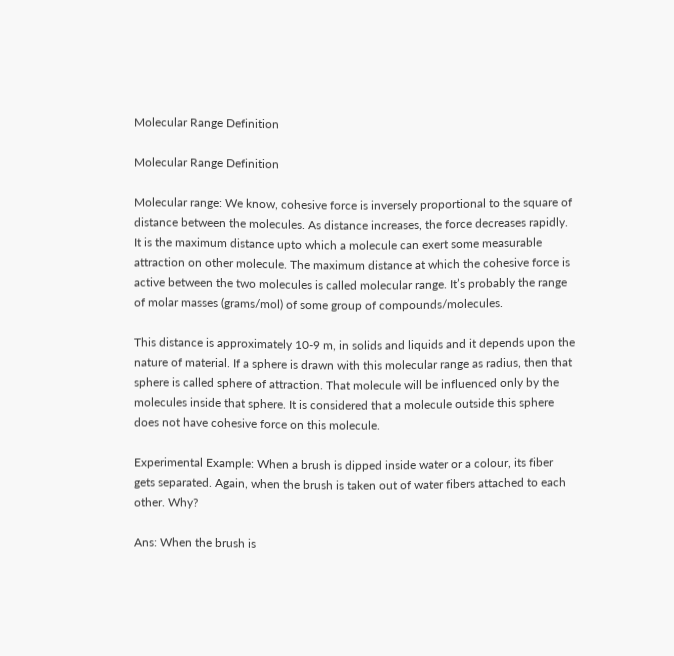Molecular Range Definition

Molecular Range Definition

Molecular range: We know, cohesive force is inversely proportional to the square of distance between the molecules. As distance increases, the force decreases rapidly. It is the maximum distance upto which a molecule can exert some measurable attraction on other molecule. The maximum distance at which the cohesive force is active between the two molecules is called molecular range. It’s probably the range of molar masses (grams/mol) of some group of compounds/molecules.

This distance is approximately 10-9 m, in solids and liquids and it depends upon the nature of material. If a sphere is drawn with this molecular range as radius, then that sphere is called sphere of attraction. That molecule will be influenced only by the molecules inside that sphere. It is considered that a molecule outside this sphere does not have cohesive force on this molecule.

Experimental Example: When a brush is dipped inside water or a colour, its fiber gets separated. Again, when the brush is taken out of water fibers attached to each other. Why?

Ans: When the brush is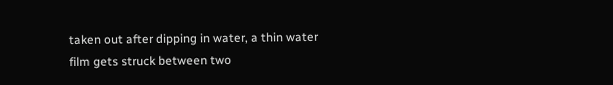taken out after dipping in water, a thin water film gets struck between two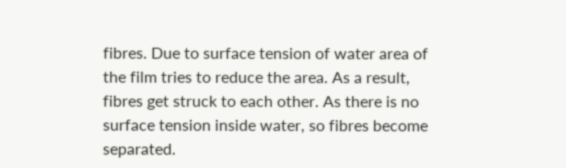fibres. Due to surface tension of water area of the film tries to reduce the area. As a result, fibres get struck to each other. As there is no surface tension inside water, so fibres become separated.